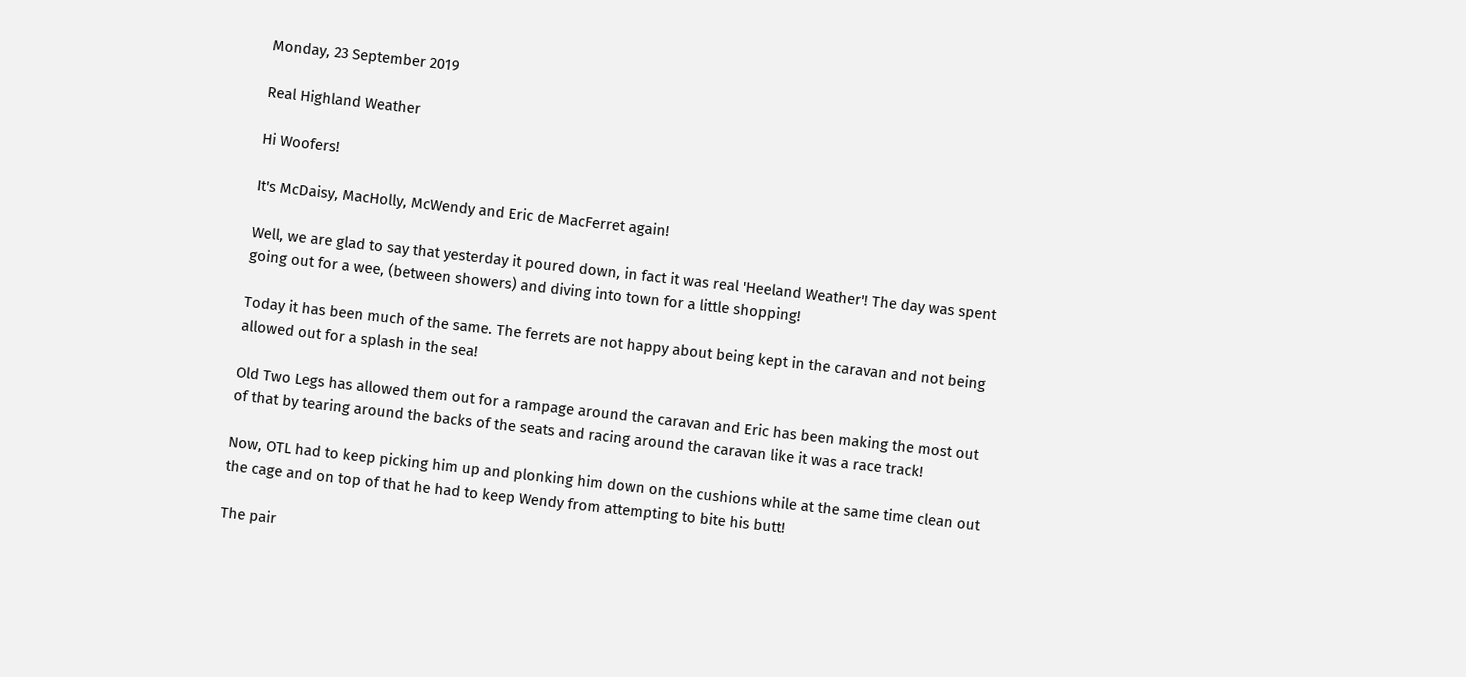Monday, 23 September 2019

Real Highland Weather

Hi Woofers!

It's McDaisy, MacHolly, McWendy and Eric de MacFerret again!

Well, we are glad to say that yesterday it poured down, in fact it was real 'Heeland Weather'! The day was spent going out for a wee, (between showers) and diving into town for a little shopping!

Today it has been much of the same. The ferrets are not happy about being kept in the caravan and not being allowed out for a splash in the sea!

Old Two Legs has allowed them out for a rampage around the caravan and Eric has been making the most out of that by tearing around the backs of the seats and racing around the caravan like it was a race track!

Now, OTL had to keep picking him up and plonking him down on the cushions while at the same time clean out the cage and on top of that he had to keep Wendy from attempting to bite his butt!

The pair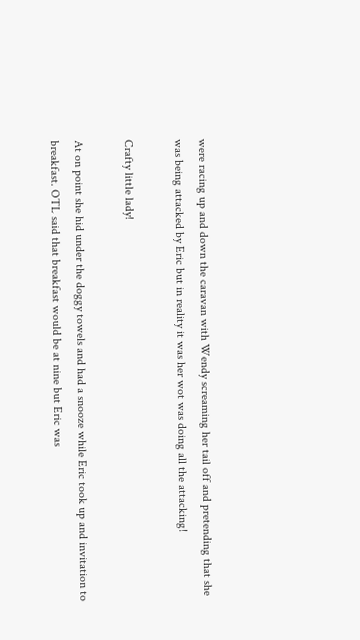were racing up and down the caravan with Wendy screaming her tail off and pretending that she was being attacked by Eric but in reality it was her wot was doing all the attacking!

Crafty little lady!

At on point she hid under the doggy towels and had a snooze while Eric took up and invitation to breakfast. OTL said that breakfast would be at nine but Eric was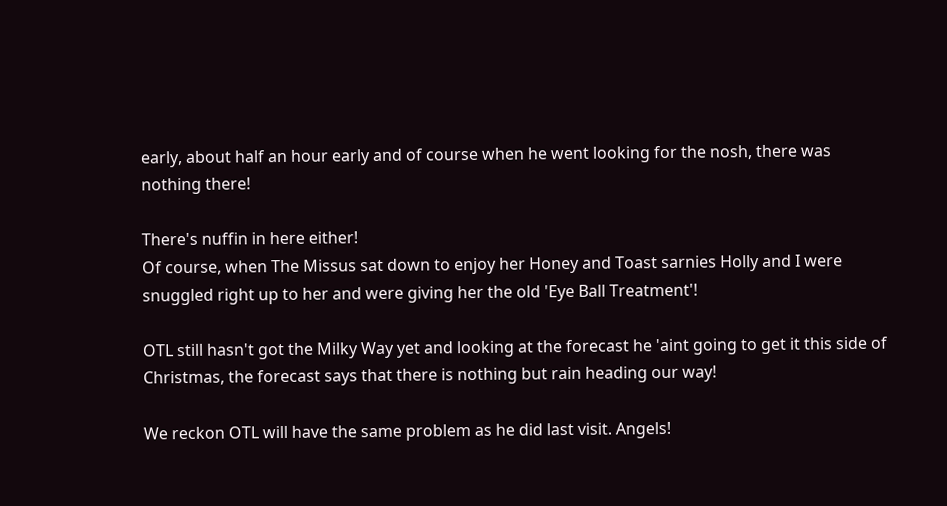early, about half an hour early and of course when he went looking for the nosh, there was nothing there!

There's nuffin in here either!
Of course, when The Missus sat down to enjoy her Honey and Toast sarnies Holly and I were snuggled right up to her and were giving her the old 'Eye Ball Treatment'!

OTL still hasn't got the Milky Way yet and looking at the forecast he 'aint going to get it this side of Christmas, the forecast says that there is nothing but rain heading our way!

We reckon OTL will have the same problem as he did last visit. Angels!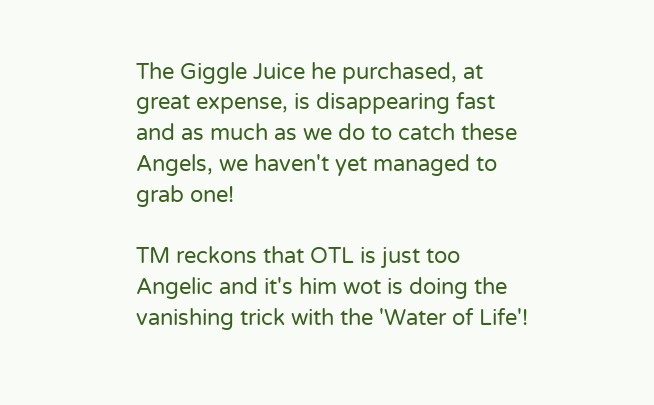The Giggle Juice he purchased, at great expense, is disappearing fast and as much as we do to catch these Angels, we haven't yet managed to grab one!

TM reckons that OTL is just too Angelic and it's him wot is doing the vanishing trick with the 'Water of Life'!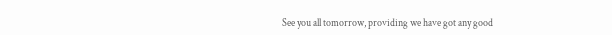See you all tomorrow, providing we have got any good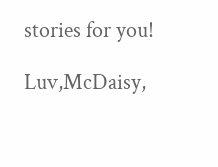stories for you!

Luv,McDaisy,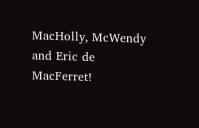MacHolly, McWendy and Eric de MacFerret!